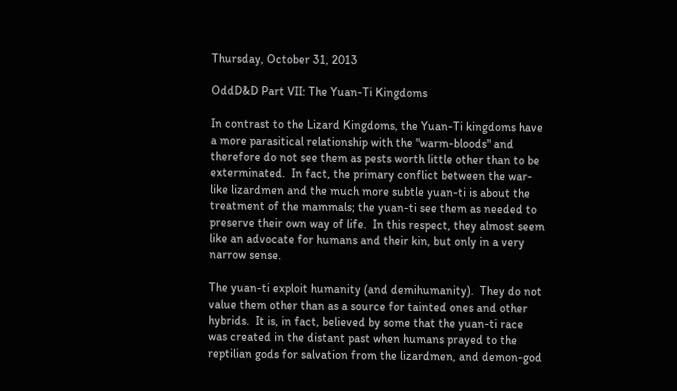Thursday, October 31, 2013

OddD&D Part VII: The Yuan-Ti Kingdoms

In contrast to the Lizard Kingdoms, the Yuan-Ti kingdoms have a more parasitical relationship with the "warm-bloods" and therefore do not see them as pests worth little other than to be exterminated.  In fact, the primary conflict between the war-like lizardmen and the much more subtle yuan-ti is about the treatment of the mammals; the yuan-ti see them as needed to preserve their own way of life.  In this respect, they almost seem like an advocate for humans and their kin, but only in a very narrow sense.

The yuan-ti exploit humanity (and demihumanity).  They do not value them other than as a source for tainted ones and other hybrids.  It is, in fact, believed by some that the yuan-ti race was created in the distant past when humans prayed to the reptilian gods for salvation from the lizardmen, and demon-god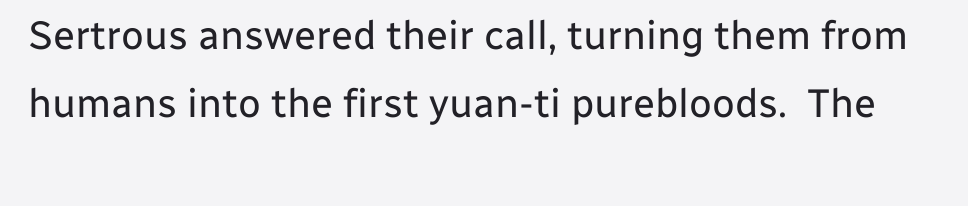Sertrous answered their call, turning them from humans into the first yuan-ti purebloods.  The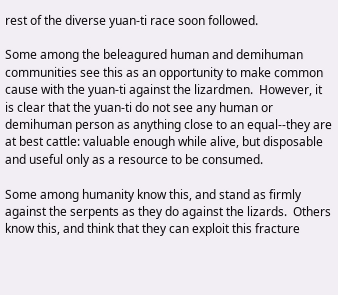rest of the diverse yuan-ti race soon followed.

Some among the beleagured human and demihuman communities see this as an opportunity to make common cause with the yuan-ti against the lizardmen.  However, it is clear that the yuan-ti do not see any human or demihuman person as anything close to an equal--they are at best cattle: valuable enough while alive, but disposable and useful only as a resource to be consumed.

Some among humanity know this, and stand as firmly against the serpents as they do against the lizards.  Others know this, and think that they can exploit this fracture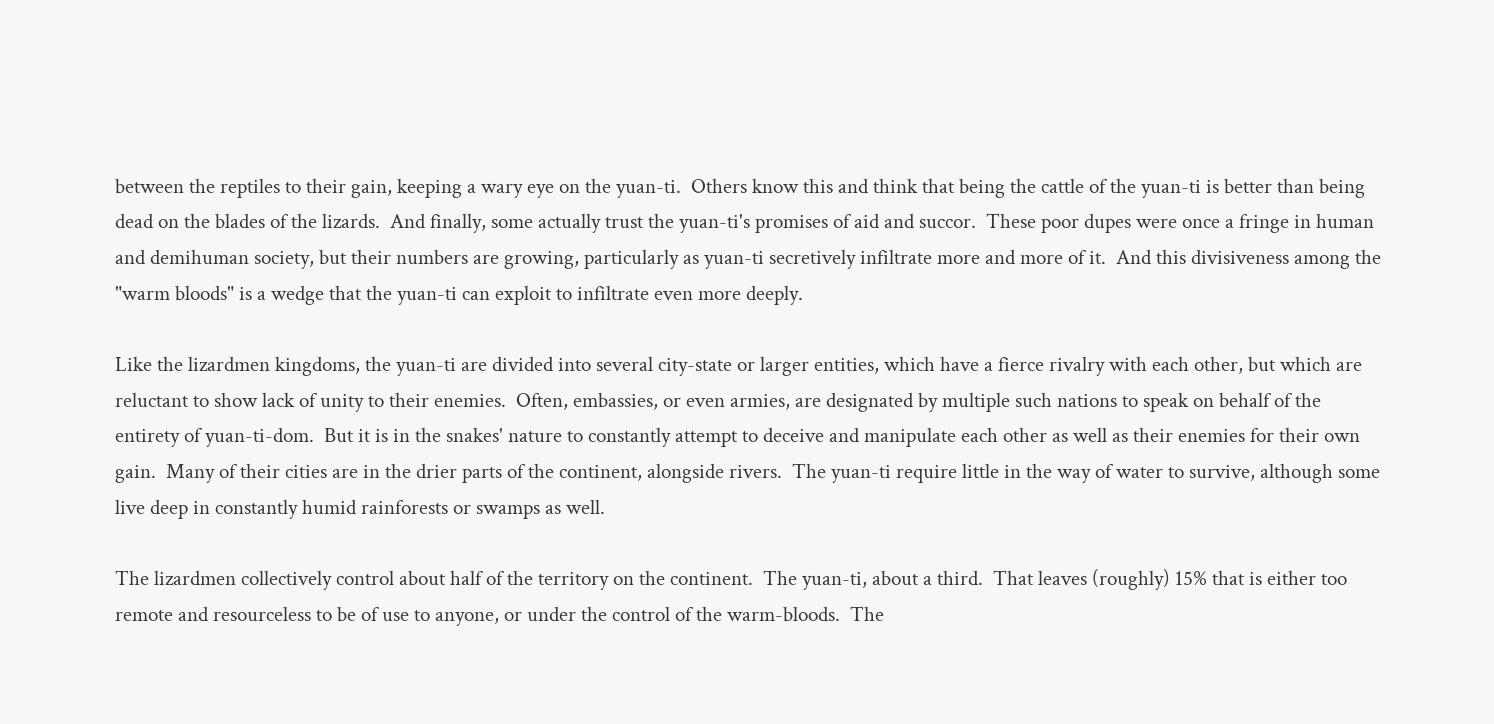between the reptiles to their gain, keeping a wary eye on the yuan-ti.  Others know this and think that being the cattle of the yuan-ti is better than being dead on the blades of the lizards.  And finally, some actually trust the yuan-ti's promises of aid and succor.  These poor dupes were once a fringe in human and demihuman society, but their numbers are growing, particularly as yuan-ti secretively infiltrate more and more of it.  And this divisiveness among the "warm bloods" is a wedge that the yuan-ti can exploit to infiltrate even more deeply.

Like the lizardmen kingdoms, the yuan-ti are divided into several city-state or larger entities, which have a fierce rivalry with each other, but which are reluctant to show lack of unity to their enemies.  Often, embassies, or even armies, are designated by multiple such nations to speak on behalf of the entirety of yuan-ti-dom.  But it is in the snakes' nature to constantly attempt to deceive and manipulate each other as well as their enemies for their own gain.  Many of their cities are in the drier parts of the continent, alongside rivers.  The yuan-ti require little in the way of water to survive, although some live deep in constantly humid rainforests or swamps as well.

The lizardmen collectively control about half of the territory on the continent.  The yuan-ti, about a third.  That leaves (roughly) 15% that is either too remote and resourceless to be of use to anyone, or under the control of the warm-bloods.  The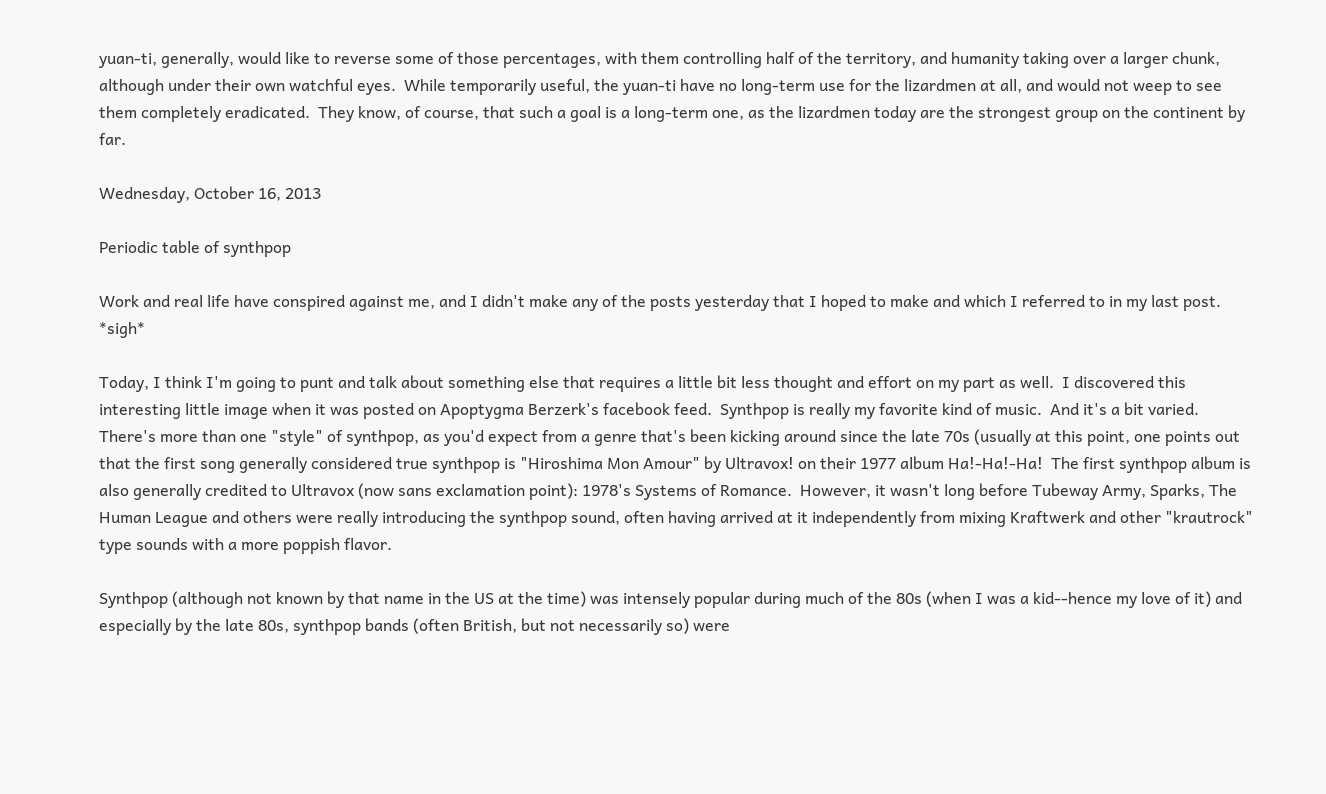yuan-ti, generally, would like to reverse some of those percentages, with them controlling half of the territory, and humanity taking over a larger chunk, although under their own watchful eyes.  While temporarily useful, the yuan-ti have no long-term use for the lizardmen at all, and would not weep to see them completely eradicated.  They know, of course, that such a goal is a long-term one, as the lizardmen today are the strongest group on the continent by far.

Wednesday, October 16, 2013

Periodic table of synthpop

Work and real life have conspired against me, and I didn't make any of the posts yesterday that I hoped to make and which I referred to in my last post.  *sigh*

Today, I think I'm going to punt and talk about something else that requires a little bit less thought and effort on my part as well.  I discovered this interesting little image when it was posted on Apoptygma Berzerk's facebook feed.  Synthpop is really my favorite kind of music.  And it's a bit varied.  There's more than one "style" of synthpop, as you'd expect from a genre that's been kicking around since the late 70s (usually at this point, one points out that the first song generally considered true synthpop is "Hiroshima Mon Amour" by Ultravox! on their 1977 album Ha!-Ha!-Ha!  The first synthpop album is also generally credited to Ultravox (now sans exclamation point): 1978's Systems of Romance.  However, it wasn't long before Tubeway Army, Sparks, The Human League and others were really introducing the synthpop sound, often having arrived at it independently from mixing Kraftwerk and other "krautrock" type sounds with a more poppish flavor.

Synthpop (although not known by that name in the US at the time) was intensely popular during much of the 80s (when I was a kid--hence my love of it) and especially by the late 80s, synthpop bands (often British, but not necessarily so) were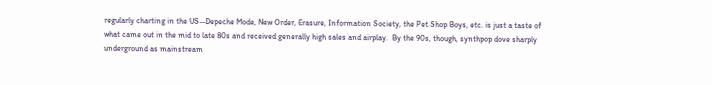regularly charting in the US--Depeche Mode, New Order, Erasure, Information Society, the Pet Shop Boys, etc. is just a taste of what came out in the mid to late 80s and received generally high sales and airplay.  By the 90s, though, synthpop dove sharply underground as mainstream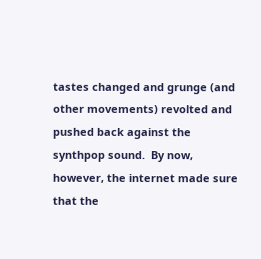tastes changed and grunge (and other movements) revolted and pushed back against the synthpop sound.  By now, however, the internet made sure that the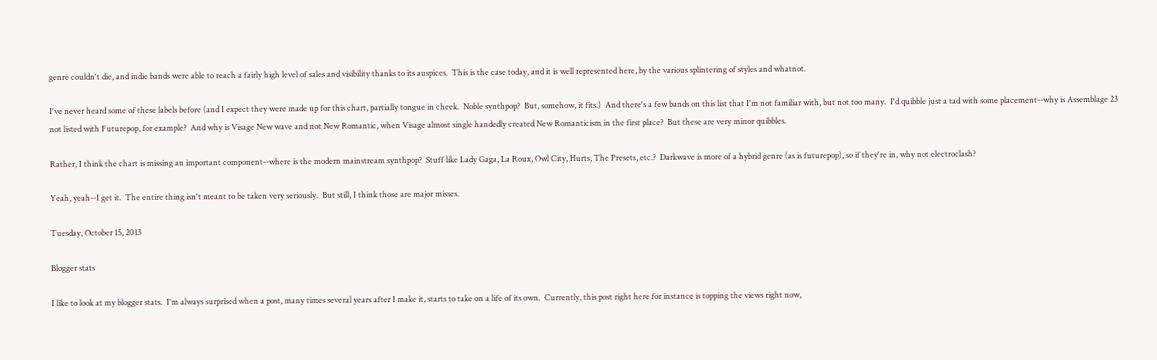genre couldn't die, and indie bands were able to reach a fairly high level of sales and visibility thanks to its auspices.  This is the case today, and it is well represented here, by the various splintering of styles and whatnot.

I've never heard some of these labels before (and I expect they were made up for this chart, partially tongue in cheek.  Noble synthpop?  But, somehow, it fits.)  And there's a few bands on this list that I'm not familiar with, but not too many.  I'd quibble just a tad with some placement--why is Assemblage 23 not listed with Futurepop, for example?  And why is Visage New wave and not New Romantic, when Visage almost single handedly created New Romanticism in the first place?  But these are very minor quibbles.

Rather, I think the chart is missing an important component--where is the modern mainstream synthpop?  Stuff like Lady Gaga, La Roux, Owl City, Hurts, The Presets, etc.?  Darkwave is more of a hybrid genre (as is futurepop), so if they're in, why not electroclash?

Yeah, yeah--I get it.  The entire thing isn't meant to be taken very seriously.  But still, I think those are major misses.

Tuesday, October 15, 2013

Blogger stats

I like to look at my blogger stats.  I'm always surprised when a post, many times several years after I make it, starts to take on a life of its own.  Currently, this post right here for instance is topping the views right now,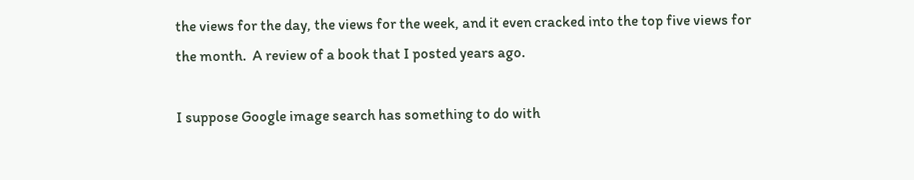the views for the day, the views for the week, and it even cracked into the top five views for the month.  A review of a book that I posted years ago.

I suppose Google image search has something to do with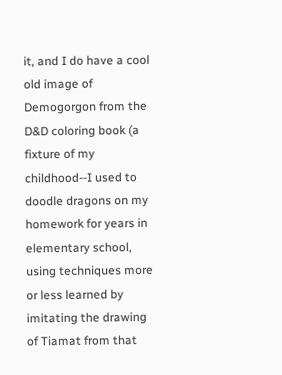it, and I do have a cool old image of Demogorgon from the D&D coloring book (a fixture of my childhood--I used to doodle dragons on my homework for years in elementary school, using techniques more or less learned by imitating the drawing of Tiamat from that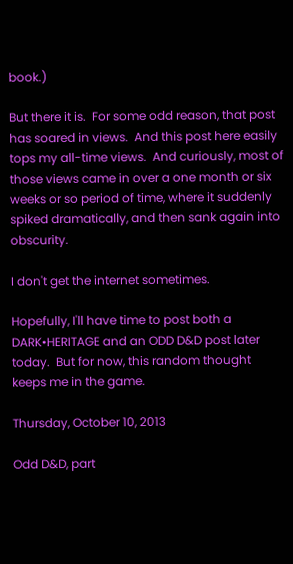book.)

But there it is.  For some odd reason, that post has soared in views.  And this post here easily tops my all-time views.  And curiously, most of those views came in over a one month or six weeks or so period of time, where it suddenly spiked dramatically, and then sank again into obscurity.

I don't get the internet sometimes.

Hopefully, I'll have time to post both a DARK•HERITAGE and an ODD D&D post later today.  But for now, this random thought keeps me in the game.

Thursday, October 10, 2013

Odd D&D, part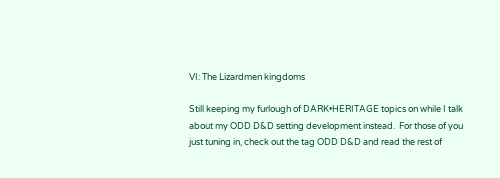VI: The Lizardmen kingdoms

Still keeping my furlough of DARK•HERITAGE topics on while I talk about my ODD D&D setting development instead.  For those of you just tuning in, check out the tag ODD D&D and read the rest of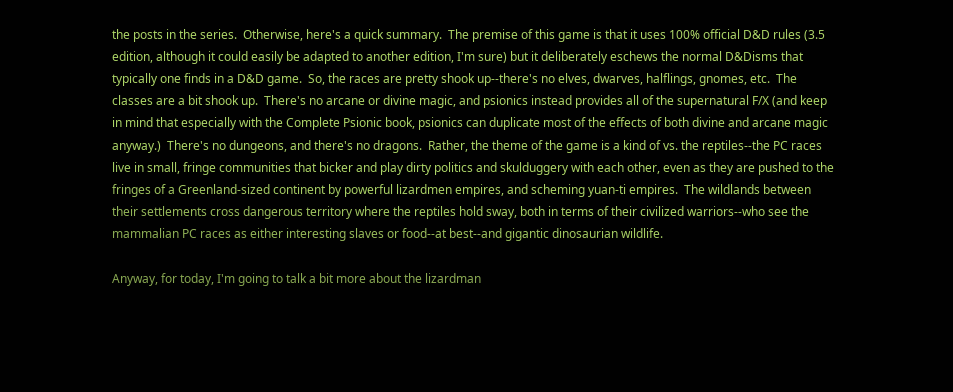the posts in the series.  Otherwise, here's a quick summary.  The premise of this game is that it uses 100% official D&D rules (3.5 edition, although it could easily be adapted to another edition, I'm sure) but it deliberately eschews the normal D&Disms that typically one finds in a D&D game.  So, the races are pretty shook up--there's no elves, dwarves, halflings, gnomes, etc.  The classes are a bit shook up.  There's no arcane or divine magic, and psionics instead provides all of the supernatural F/X (and keep in mind that especially with the Complete Psionic book, psionics can duplicate most of the effects of both divine and arcane magic anyway.)  There's no dungeons, and there's no dragons.  Rather, the theme of the game is a kind of vs. the reptiles--the PC races live in small, fringe communities that bicker and play dirty politics and skulduggery with each other, even as they are pushed to the fringes of a Greenland-sized continent by powerful lizardmen empires, and scheming yuan-ti empires.  The wildlands between their settlements cross dangerous territory where the reptiles hold sway, both in terms of their civilized warriors--who see the mammalian PC races as either interesting slaves or food--at best--and gigantic dinosaurian wildlife.

Anyway, for today, I'm going to talk a bit more about the lizardman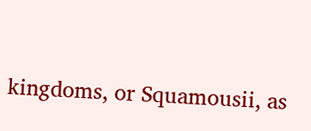kingdoms, or Squamousii, as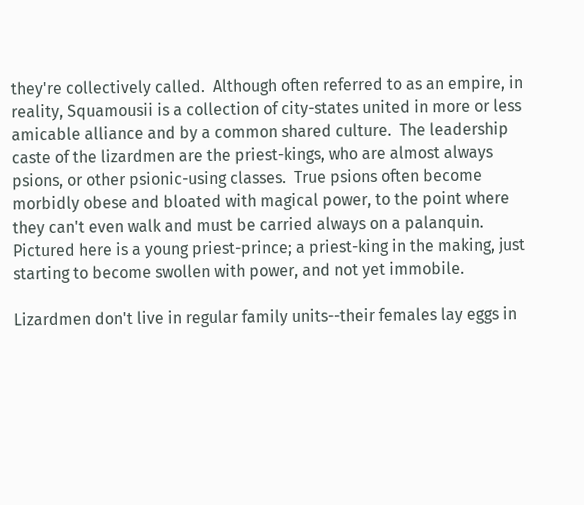they're collectively called.  Although often referred to as an empire, in reality, Squamousii is a collection of city-states united in more or less amicable alliance and by a common shared culture.  The leadership caste of the lizardmen are the priest-kings, who are almost always psions, or other psionic-using classes.  True psions often become morbidly obese and bloated with magical power, to the point where they can't even walk and must be carried always on a palanquin.  Pictured here is a young priest-prince; a priest-king in the making, just starting to become swollen with power, and not yet immobile.

Lizardmen don't live in regular family units--their females lay eggs in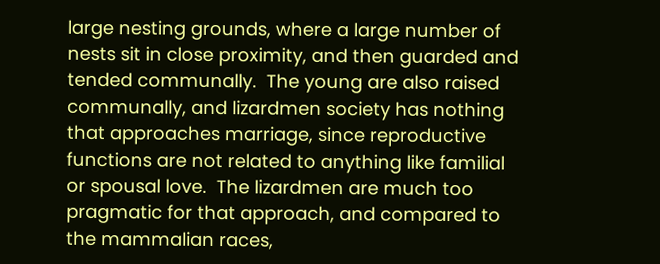large nesting grounds, where a large number of nests sit in close proximity, and then guarded and tended communally.  The young are also raised communally, and lizardmen society has nothing that approaches marriage, since reproductive functions are not related to anything like familial or spousal love.  The lizardmen are much too pragmatic for that approach, and compared to the mammalian races,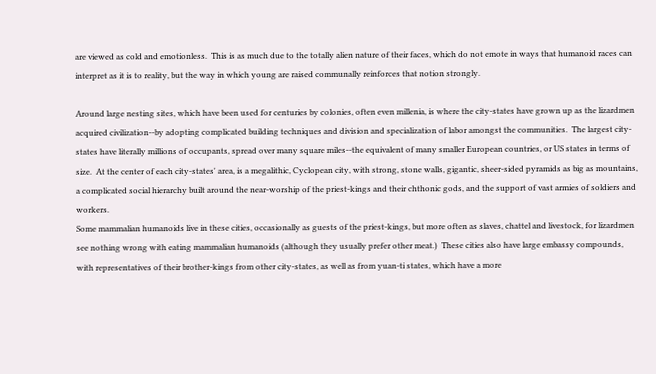are viewed as cold and emotionless.  This is as much due to the totally alien nature of their faces, which do not emote in ways that humanoid races can interpret as it is to reality, but the way in which young are raised communally reinforces that notion strongly.

Around large nesting sites, which have been used for centuries by colonies, often even millenia, is where the city-states have grown up as the lizardmen acquired civilization--by adopting complicated building techniques and division and specialization of labor amongst the communities.  The largest city-states have literally millions of occupants, spread over many square miles--the equivalent of many smaller European countries, or US states in terms of size.  At the center of each city-states' area, is a megalithic, Cyclopean city, with strong, stone walls, gigantic, sheer-sided pyramids as big as mountains, a complicated social hierarchy built around the near-worship of the priest-kings and their chthonic gods, and the support of vast armies of soldiers and workers.
Some mammalian humanoids live in these cities, occasionally as guests of the priest-kings, but more often as slaves, chattel and livestock, for lizardmen see nothing wrong with eating mammalian humanoids (although they usually prefer other meat.)  These cities also have large embassy compounds, with representatives of their brother-kings from other city-states, as well as from yuan-ti states, which have a more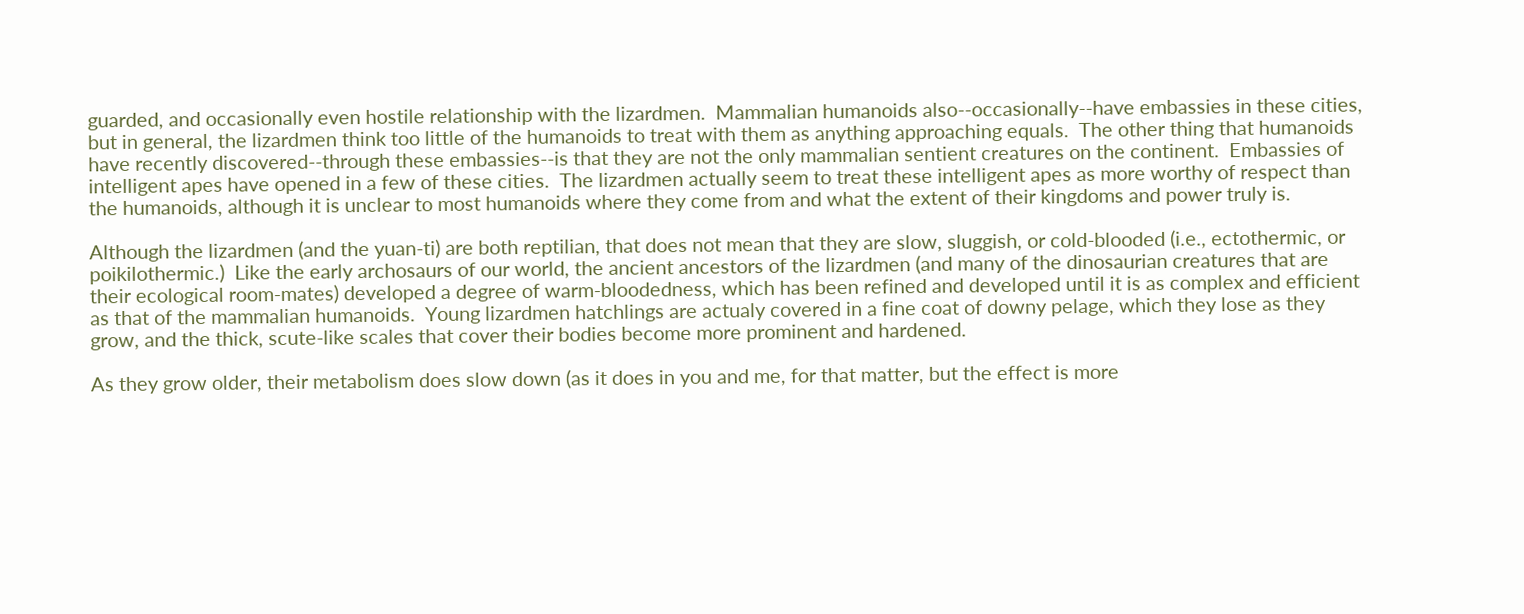guarded, and occasionally even hostile relationship with the lizardmen.  Mammalian humanoids also--occasionally--have embassies in these cities, but in general, the lizardmen think too little of the humanoids to treat with them as anything approaching equals.  The other thing that humanoids have recently discovered--through these embassies--is that they are not the only mammalian sentient creatures on the continent.  Embassies of intelligent apes have opened in a few of these cities.  The lizardmen actually seem to treat these intelligent apes as more worthy of respect than the humanoids, although it is unclear to most humanoids where they come from and what the extent of their kingdoms and power truly is.

Although the lizardmen (and the yuan-ti) are both reptilian, that does not mean that they are slow, sluggish, or cold-blooded (i.e., ectothermic, or poikilothermic.)  Like the early archosaurs of our world, the ancient ancestors of the lizardmen (and many of the dinosaurian creatures that are their ecological room-mates) developed a degree of warm-bloodedness, which has been refined and developed until it is as complex and efficient as that of the mammalian humanoids.  Young lizardmen hatchlings are actualy covered in a fine coat of downy pelage, which they lose as they grow, and the thick, scute-like scales that cover their bodies become more prominent and hardened.

As they grow older, their metabolism does slow down (as it does in you and me, for that matter, but the effect is more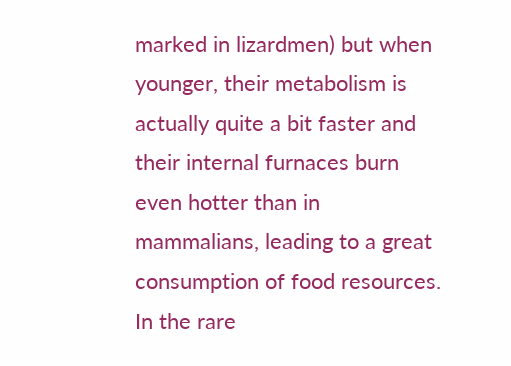marked in lizardmen) but when younger, their metabolism is actually quite a bit faster and their internal furnaces burn even hotter than in mammalians, leading to a great consumption of food resources.  In the rare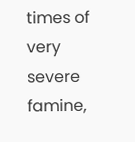times of very severe famine,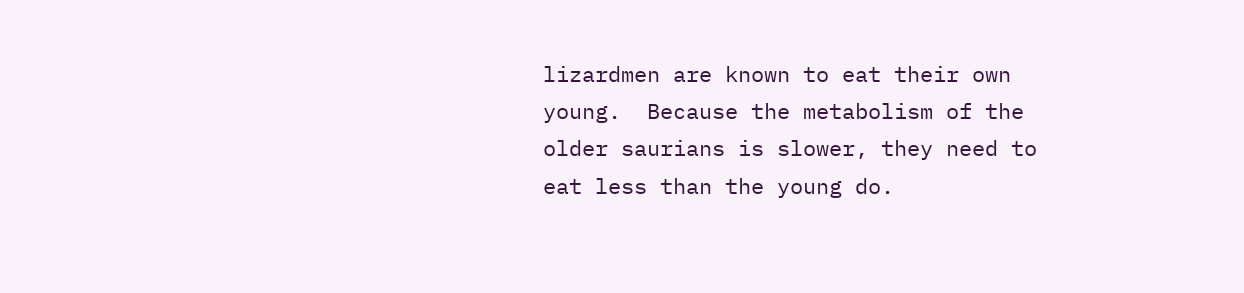lizardmen are known to eat their own young.  Because the metabolism of the older saurians is slower, they need to eat less than the young do.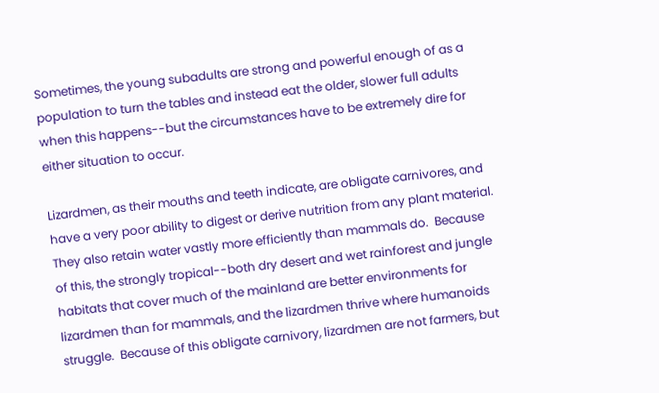Sometimes, the young subadults are strong and powerful enough of as a population to turn the tables and instead eat the older, slower full adults when this happens--but the circumstances have to be extremely dire for either situation to occur.

Lizardmen, as their mouths and teeth indicate, are obligate carnivores, and have a very poor ability to digest or derive nutrition from any plant material.  They also retain water vastly more efficiently than mammals do.  Because of this, the strongly tropical--both dry desert and wet rainforest and jungle habitats that cover much of the mainland are better environments for lizardmen than for mammals, and the lizardmen thrive where humanoids struggle.  Because of this obligate carnivory, lizardmen are not farmers, but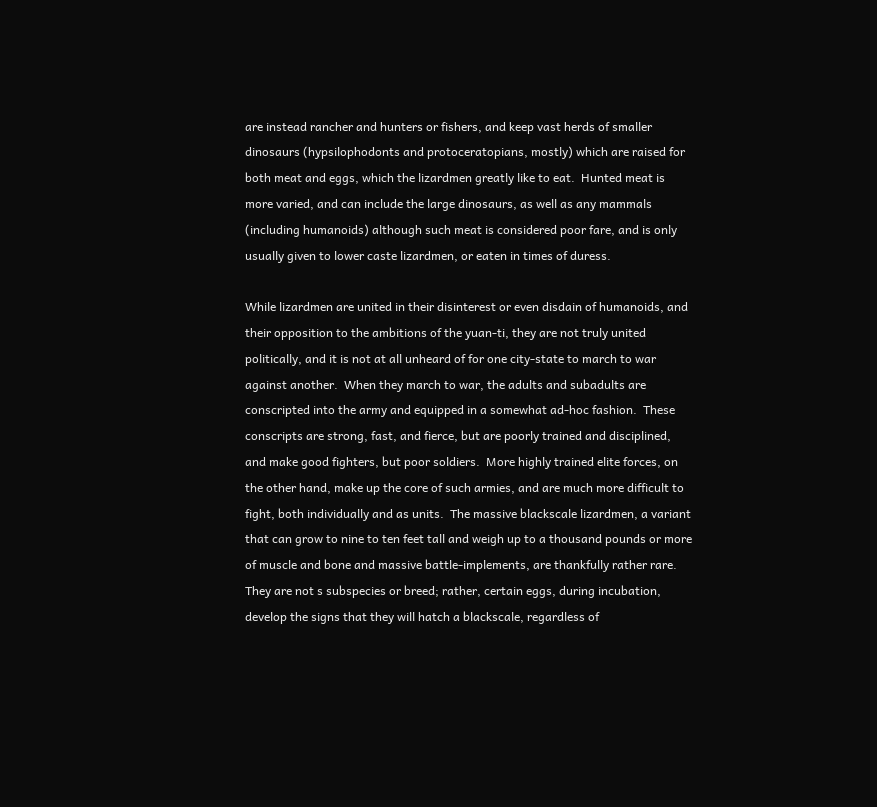are instead rancher and hunters or fishers, and keep vast herds of smaller dinosaurs (hypsilophodonts and protoceratopians, mostly) which are raised for both meat and eggs, which the lizardmen greatly like to eat.  Hunted meat is more varied, and can include the large dinosaurs, as well as any mammals (including humanoids) although such meat is considered poor fare, and is only usually given to lower caste lizardmen, or eaten in times of duress.

While lizardmen are united in their disinterest or even disdain of humanoids, and their opposition to the ambitions of the yuan-ti, they are not truly united politically, and it is not at all unheard of for one city-state to march to war against another.  When they march to war, the adults and subadults are conscripted into the army and equipped in a somewhat ad-hoc fashion.  These conscripts are strong, fast, and fierce, but are poorly trained and disciplined, and make good fighters, but poor soldiers.  More highly trained elite forces, on the other hand, make up the core of such armies, and are much more difficult to fight, both individually and as units.  The massive blackscale lizardmen, a variant that can grow to nine to ten feet tall and weigh up to a thousand pounds or more of muscle and bone and massive battle-implements, are thankfully rather rare. They are not s subspecies or breed; rather, certain eggs, during incubation, develop the signs that they will hatch a blackscale, regardless of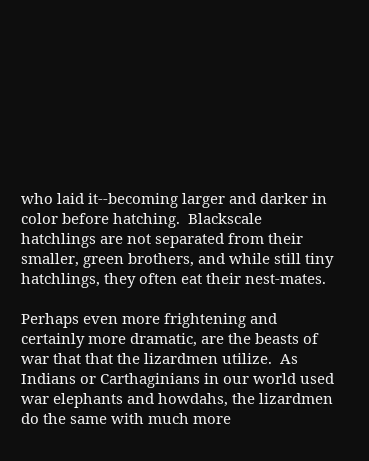who laid it--becoming larger and darker in color before hatching.  Blackscale hatchlings are not separated from their smaller, green brothers, and while still tiny hatchlings, they often eat their nest-mates.

Perhaps even more frightening and certainly more dramatic, are the beasts of war that that the lizardmen utilize.  As Indians or Carthaginians in our world used war elephants and howdahs, the lizardmen do the same with much more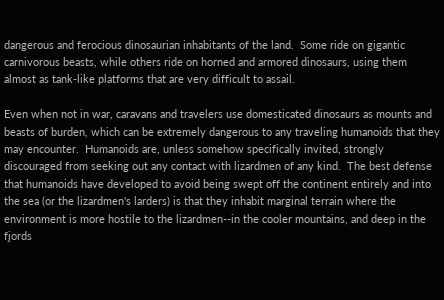dangerous and ferocious dinosaurian inhabitants of the land.  Some ride on gigantic carnivorous beasts, while others ride on horned and armored dinosaurs, using them almost as tank-like platforms that are very difficult to assail.

Even when not in war, caravans and travelers use domesticated dinosaurs as mounts and beasts of burden, which can be extremely dangerous to any traveling humanoids that they may encounter.  Humanoids are, unless somehow specifically invited, strongly discouraged from seeking out any contact with lizardmen of any kind.  The best defense that humanoids have developed to avoid being swept off the continent entirely and into the sea (or the lizardmen's larders) is that they inhabit marginal terrain where the environment is more hostile to the lizardmen--in the cooler mountains, and deep in the fjords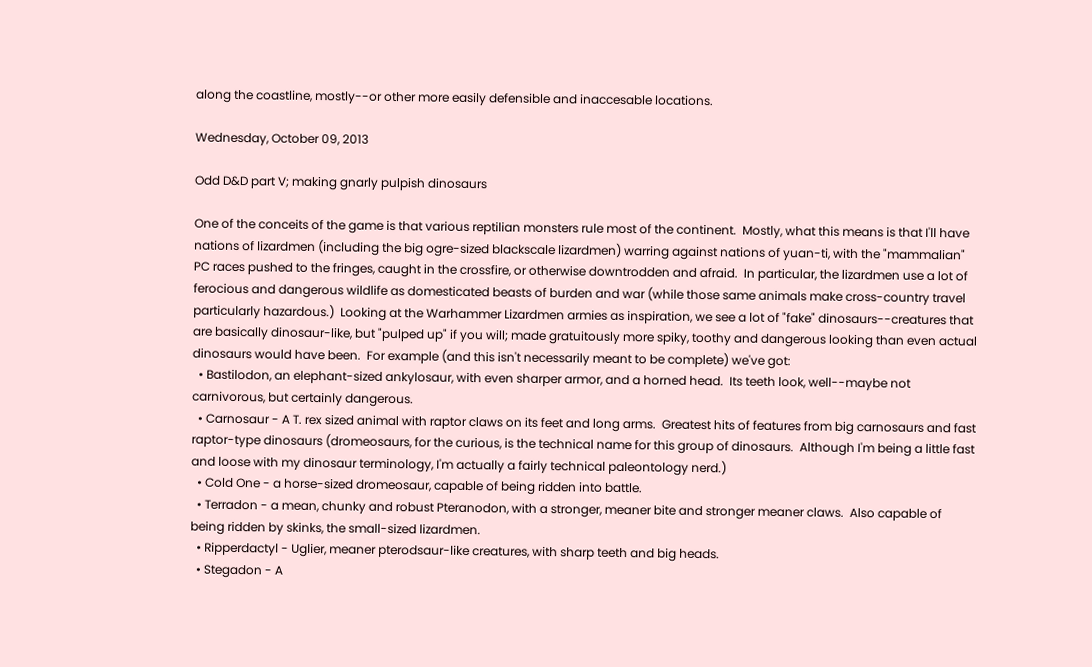along the coastline, mostly--or other more easily defensible and inaccesable locations.

Wednesday, October 09, 2013

Odd D&D part V; making gnarly pulpish dinosaurs

One of the conceits of the game is that various reptilian monsters rule most of the continent.  Mostly, what this means is that I'll have nations of lizardmen (including the big ogre-sized blackscale lizardmen) warring against nations of yuan-ti, with the "mammalian" PC races pushed to the fringes, caught in the crossfire, or otherwise downtrodden and afraid.  In particular, the lizardmen use a lot of ferocious and dangerous wildlife as domesticated beasts of burden and war (while those same animals make cross-country travel particularly hazardous.)  Looking at the Warhammer Lizardmen armies as inspiration, we see a lot of "fake" dinosaurs--creatures that are basically dinosaur-like, but "pulped up" if you will; made gratuitously more spiky, toothy and dangerous looking than even actual dinosaurs would have been.  For example (and this isn't necessarily meant to be complete) we've got:
  • Bastilodon, an elephant-sized ankylosaur, with even sharper armor, and a horned head.  Its teeth look, well--maybe not carnivorous, but certainly dangerous.
  • Carnosaur - A T. rex sized animal with raptor claws on its feet and long arms.  Greatest hits of features from big carnosaurs and fast raptor-type dinosaurs (dromeosaurs, for the curious, is the technical name for this group of dinosaurs.  Although I'm being a little fast and loose with my dinosaur terminology, I'm actually a fairly technical paleontology nerd.)
  • Cold One - a horse-sized dromeosaur, capable of being ridden into battle.
  • Terradon - a mean, chunky and robust Pteranodon, with a stronger, meaner bite and stronger meaner claws.  Also capable of being ridden by skinks, the small-sized lizardmen.
  • Ripperdactyl - Uglier, meaner pterodsaur-like creatures, with sharp teeth and big heads.
  • Stegadon - A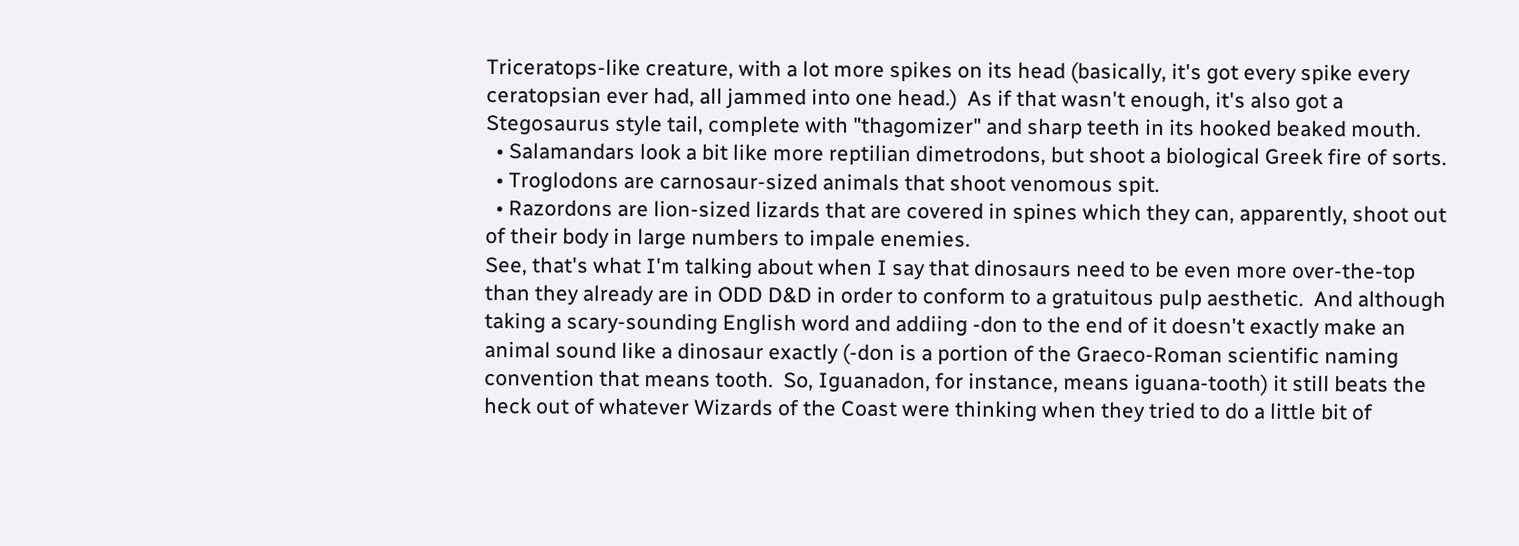Triceratops-like creature, with a lot more spikes on its head (basically, it's got every spike every ceratopsian ever had, all jammed into one head.)  As if that wasn't enough, it's also got a Stegosaurus style tail, complete with "thagomizer" and sharp teeth in its hooked beaked mouth.
  • Salamandars look a bit like more reptilian dimetrodons, but shoot a biological Greek fire of sorts.
  • Troglodons are carnosaur-sized animals that shoot venomous spit.
  • Razordons are lion-sized lizards that are covered in spines which they can, apparently, shoot out of their body in large numbers to impale enemies.
See, that's what I'm talking about when I say that dinosaurs need to be even more over-the-top than they already are in ODD D&D in order to conform to a gratuitous pulp aesthetic.  And although taking a scary-sounding English word and addiing -don to the end of it doesn't exactly make an animal sound like a dinosaur exactly (-don is a portion of the Graeco-Roman scientific naming convention that means tooth.  So, Iguanadon, for instance, means iguana-tooth) it still beats the heck out of whatever Wizards of the Coast were thinking when they tried to do a little bit of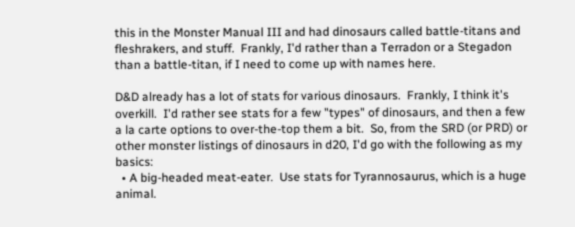this in the Monster Manual III and had dinosaurs called battle-titans and fleshrakers, and stuff.  Frankly, I'd rather than a Terradon or a Stegadon than a battle-titan, if I need to come up with names here.

D&D already has a lot of stats for various dinosaurs.  Frankly, I think it's overkill.  I'd rather see stats for a few "types" of dinosaurs, and then a few a la carte options to over-the-top them a bit.  So, from the SRD (or PRD) or other monster listings of dinosaurs in d20, I'd go with the following as my basics:
  • A big-headed meat-eater.  Use stats for Tyrannosaurus, which is a huge animal.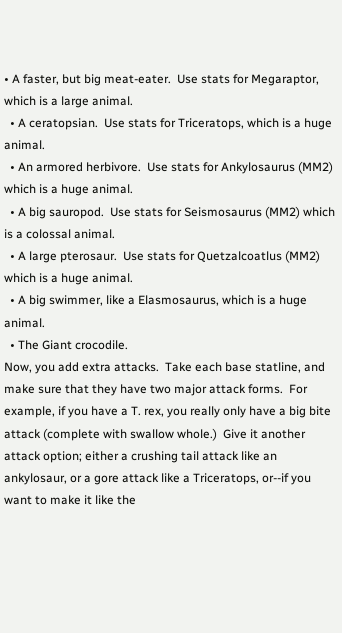• A faster, but big meat-eater.  Use stats for Megaraptor, which is a large animal.
  • A ceratopsian.  Use stats for Triceratops, which is a huge animal.
  • An armored herbivore.  Use stats for Ankylosaurus (MM2) which is a huge animal.
  • A big sauropod.  Use stats for Seismosaurus (MM2) which is a colossal animal.
  • A large pterosaur.  Use stats for Quetzalcoatlus (MM2) which is a huge animal.
  • A big swimmer, like a Elasmosaurus, which is a huge animal.
  • The Giant crocodile.
Now, you add extra attacks.  Take each base statline, and make sure that they have two major attack forms.  For example, if you have a T. rex, you really only have a big bite attack (complete with swallow whole.)  Give it another attack option; either a crushing tail attack like an ankylosaur, or a gore attack like a Triceratops, or--if you want to make it like the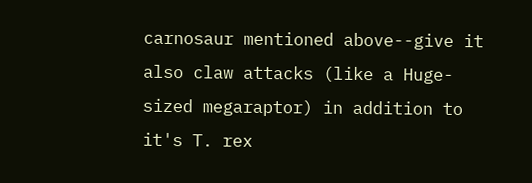carnosaur mentioned above--give it also claw attacks (like a Huge-sized megaraptor) in addition to it's T. rex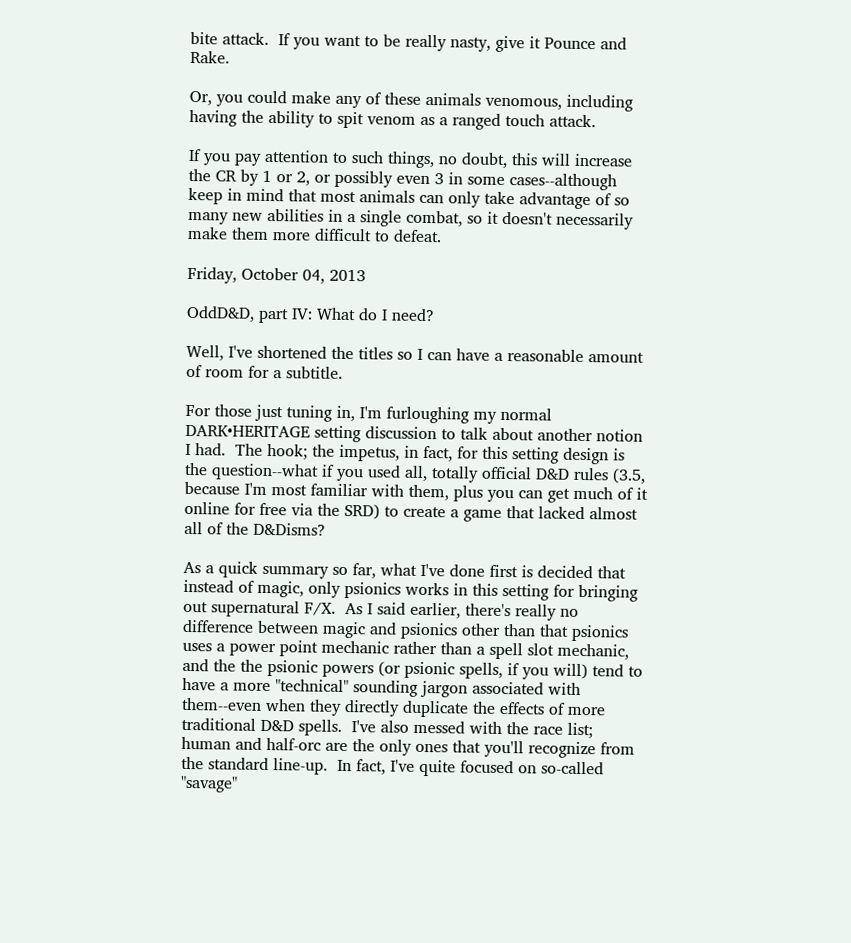bite attack.  If you want to be really nasty, give it Pounce and Rake.

Or, you could make any of these animals venomous, including having the ability to spit venom as a ranged touch attack.

If you pay attention to such things, no doubt, this will increase the CR by 1 or 2, or possibly even 3 in some cases--although keep in mind that most animals can only take advantage of so many new abilities in a single combat, so it doesn't necessarily make them more difficult to defeat.

Friday, October 04, 2013

OddD&D, part IV: What do I need?

Well, I've shortened the titles so I can have a reasonable amount of room for a subtitle.

For those just tuning in, I'm furloughing my normal DARK•HERITAGE setting discussion to talk about another notion I had.  The hook; the impetus, in fact, for this setting design is the question--what if you used all, totally official D&D rules (3.5, because I'm most familiar with them, plus you can get much of it online for free via the SRD) to create a game that lacked almost all of the D&Disms?

As a quick summary so far, what I've done first is decided that instead of magic, only psionics works in this setting for bringing out supernatural F/X.  As I said earlier, there's really no difference between magic and psionics other than that psionics uses a power point mechanic rather than a spell slot mechanic, and the the psionic powers (or psionic spells, if you will) tend to have a more "technical" sounding jargon associated with them--even when they directly duplicate the effects of more traditional D&D spells.  I've also messed with the race list; human and half-orc are the only ones that you'll recognize from the standard line-up.  In fact, I've quite focused on so-called "savage"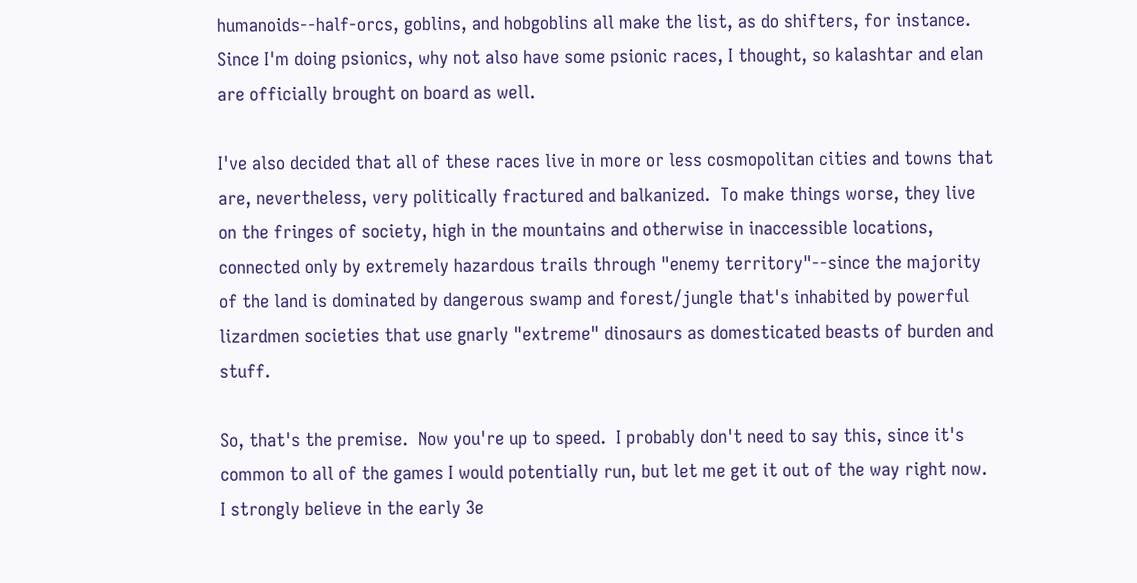humanoids--half-orcs, goblins, and hobgoblins all make the list, as do shifters, for instance.  Since I'm doing psionics, why not also have some psionic races, I thought, so kalashtar and elan are officially brought on board as well.

I've also decided that all of these races live in more or less cosmopolitan cities and towns that are, nevertheless, very politically fractured and balkanized.  To make things worse, they live on the fringes of society, high in the mountains and otherwise in inaccessible locations, connected only by extremely hazardous trails through "enemy territory"--since the majority of the land is dominated by dangerous swamp and forest/jungle that's inhabited by powerful lizardmen societies that use gnarly "extreme" dinosaurs as domesticated beasts of burden and stuff.

So, that's the premise.  Now you're up to speed.  I probably don't need to say this, since it's common to all of the games I would potentially run, but let me get it out of the way right now.  I strongly believe in the early 3e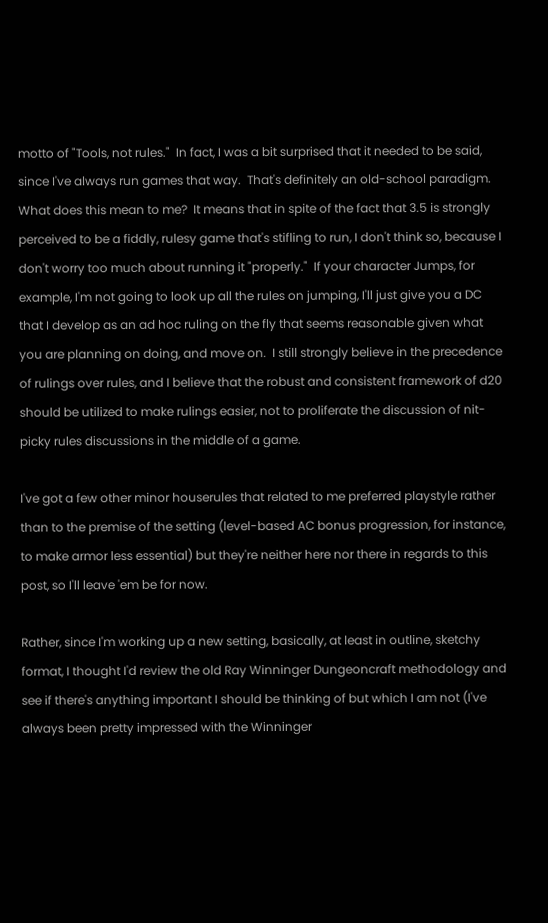motto of "Tools, not rules."  In fact, I was a bit surprised that it needed to be said, since I've always run games that way.  That's definitely an old-school paradigm.  What does this mean to me?  It means that in spite of the fact that 3.5 is strongly perceived to be a fiddly, rulesy game that's stifling to run, I don't think so, because I don't worry too much about running it "properly."  If your character Jumps, for example, I'm not going to look up all the rules on jumping, I'll just give you a DC that I develop as an ad hoc ruling on the fly that seems reasonable given what you are planning on doing, and move on.  I still strongly believe in the precedence of rulings over rules, and I believe that the robust and consistent framework of d20 should be utilized to make rulings easier, not to proliferate the discussion of nit-picky rules discussions in the middle of a game.

I've got a few other minor houserules that related to me preferred playstyle rather than to the premise of the setting (level-based AC bonus progression, for instance, to make armor less essential) but they're neither here nor there in regards to this post, so I'll leave 'em be for now.

Rather, since I'm working up a new setting, basically, at least in outline, sketchy format, I thought I'd review the old Ray Winninger Dungeoncraft methodology and see if there's anything important I should be thinking of but which I am not (I've always been pretty impressed with the Winninger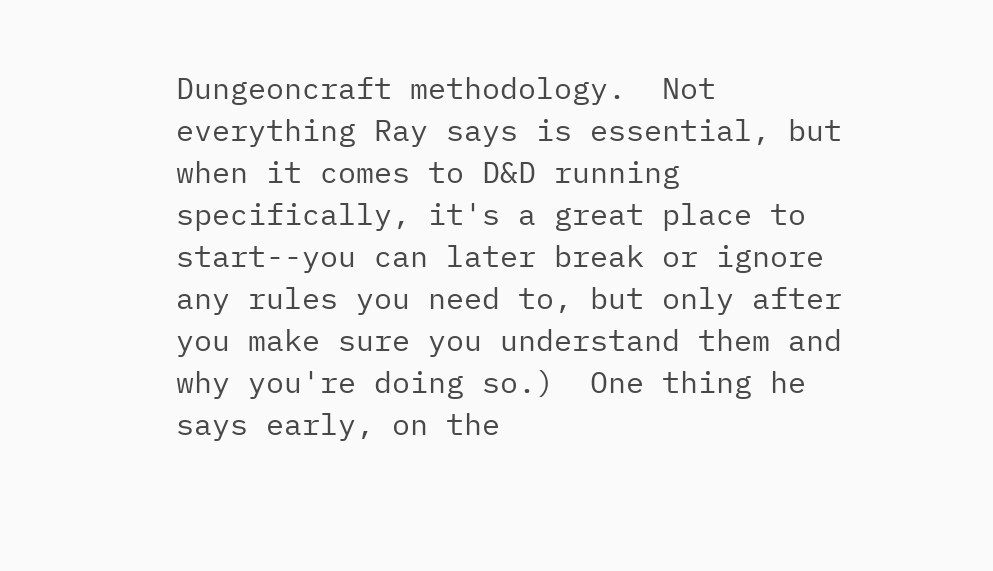Dungeoncraft methodology.  Not everything Ray says is essential, but when it comes to D&D running specifically, it's a great place to start--you can later break or ignore any rules you need to, but only after you make sure you understand them and why you're doing so.)  One thing he says early, on the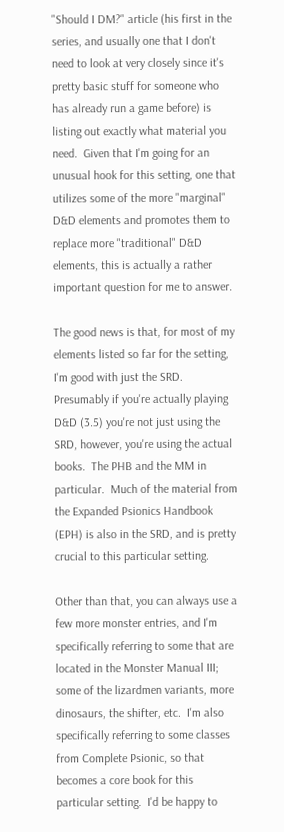"Should I DM?" article (his first in the series, and usually one that I don't need to look at very closely since it's pretty basic stuff for someone who has already run a game before) is listing out exactly what material you need.  Given that I'm going for an unusual hook for this setting, one that utilizes some of the more "marginal" D&D elements and promotes them to replace more "traditional" D&D elements, this is actually a rather important question for me to answer.

The good news is that, for most of my elements listed so far for the setting, I'm good with just the SRD.  Presumably if you're actually playing D&D (3.5) you're not just using the SRD, however, you're using the actual books.  The PHB and the MM in particular.  Much of the material from the Expanded Psionics Handbook (EPH) is also in the SRD, and is pretty crucial to this particular setting.

Other than that, you can always use a few more monster entries, and I'm specifically referring to some that are located in the Monster Manual III;  some of the lizardmen variants, more dinosaurs, the shifter, etc.  I'm also specifically referring to some classes from Complete Psionic, so that becomes a core book for this particular setting.  I'd be happy to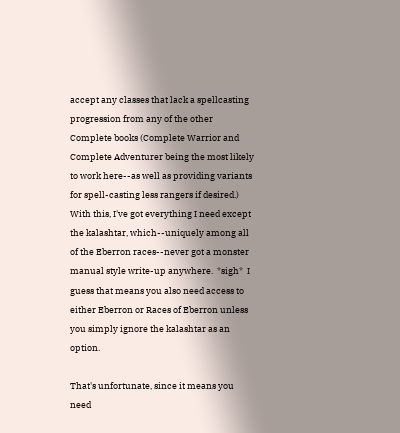accept any classes that lack a spellcasting progression from any of the other Complete books (Complete Warrior and Complete Adventurer being the most likely to work here--as well as providing variants for spell-casting less rangers if desired.)  With this, I've got everything I need except the kalashtar, which--uniquely among all of the Eberron races--never got a monster manual style write-up anywhere.  *sigh*  I guess that means you also need access to either Eberron or Races of Eberron unless you simply ignore the kalashtar as an option.

That's unfortunate, since it means you need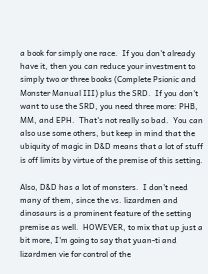a book for simply one race.  If you don't already have it, then you can reduce your investment to simply two or three books (Complete Psionic and Monster Manual III) plus the SRD.  If you don't want to use the SRD, you need three more: PHB, MM, and EPH.  That's not really so bad.  You can also use some others, but keep in mind that the ubiquity of magic in D&D means that a lot of stuff is off limits by virtue of the premise of this setting.

Also, D&D has a lot of monsters.  I don't need many of them, since the vs. lizardmen and dinosaurs is a prominent feature of the setting premise as well.  HOWEVER, to mix that up just a bit more, I'm going to say that yuan-ti and lizardmen vie for control of the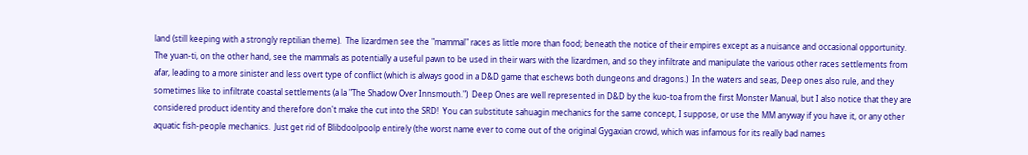land (still keeping with a strongly reptilian theme).  The lizardmen see the "mammal" races as little more than food; beneath the notice of their empires except as a nuisance and occasional opportunity.  The yuan-ti, on the other hand, see the mammals as potentially a useful pawn to be used in their wars with the lizardmen, and so they infiltrate and manipulate the various other races settlements from afar, leading to a more sinister and less overt type of conflict (which is always good in a D&D game that eschews both dungeons and dragons.)  In the waters and seas, Deep ones also rule, and they sometimes like to infiltrate coastal settlements (a la "The Shadow Over Innsmouth.")  Deep Ones are well represented in D&D by the kuo-toa from the first Monster Manual, but I also notice that they are considered product identity and therefore don't make the cut into the SRD!  You can substitute sahuagin mechanics for the same concept, I suppose, or use the MM anyway if you have it, or any other aquatic fish-people mechanics.  Just get rid of Blibdoolpoolp entirely (the worst name ever to come out of the original Gygaxian crowd, which was infamous for its really bad names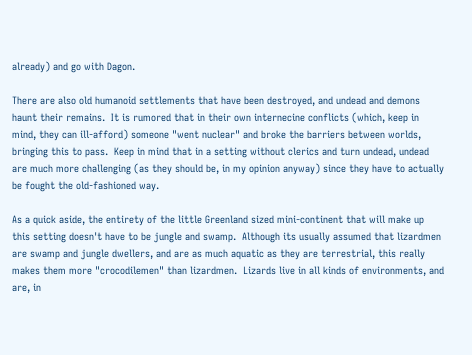already) and go with Dagon.

There are also old humanoid settlements that have been destroyed, and undead and demons haunt their remains.  It is rumored that in their own internecine conflicts (which, keep in mind, they can ill-afford) someone "went nuclear" and broke the barriers between worlds, bringing this to pass.  Keep in mind that in a setting without clerics and turn undead, undead are much more challenging (as they should be, in my opinion anyway) since they have to actually be fought the old-fashioned way.

As a quick aside, the entirety of the little Greenland sized mini-continent that will make up this setting doesn't have to be jungle and swamp.  Although its usually assumed that lizardmen are swamp and jungle dwellers, and are as much aquatic as they are terrestrial, this really makes them more "crocodilemen" than lizardmen.  Lizards live in all kinds of environments, and are, in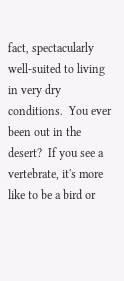fact, spectacularly well-suited to living in very dry conditions.  You ever been out in the desert?  If you see a vertebrate, it's more like to be a bird or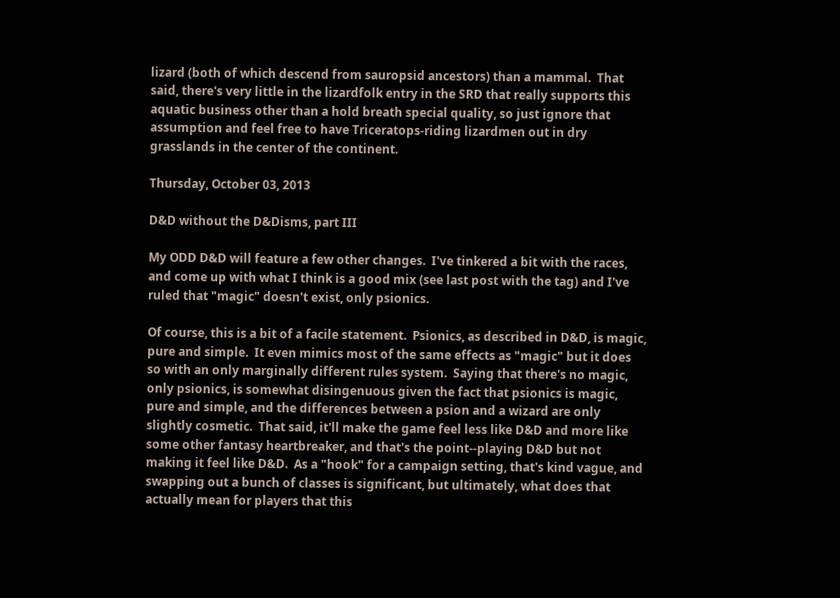lizard (both of which descend from sauropsid ancestors) than a mammal.  That said, there's very little in the lizardfolk entry in the SRD that really supports this aquatic business other than a hold breath special quality, so just ignore that assumption and feel free to have Triceratops-riding lizardmen out in dry grasslands in the center of the continent.

Thursday, October 03, 2013

D&D without the D&Disms, part III

My ODD D&D will feature a few other changes.  I've tinkered a bit with the races, and come up with what I think is a good mix (see last post with the tag) and I've ruled that "magic" doesn't exist, only psionics.

Of course, this is a bit of a facile statement.  Psionics, as described in D&D, is magic, pure and simple.  It even mimics most of the same effects as "magic" but it does so with an only marginally different rules system.  Saying that there's no magic, only psionics, is somewhat disingenuous given the fact that psionics is magic, pure and simple, and the differences between a psion and a wizard are only slightly cosmetic.  That said, it'll make the game feel less like D&D and more like some other fantasy heartbreaker, and that's the point--playing D&D but not making it feel like D&D.  As a "hook" for a campaign setting, that's kind vague, and swapping out a bunch of classes is significant, but ultimately, what does that actually mean for players that this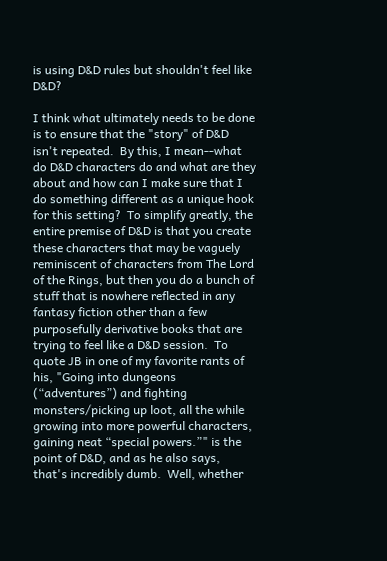is using D&D rules but shouldn't feel like D&D?

I think what ultimately needs to be done is to ensure that the "story" of D&D isn't repeated.  By this, I mean--what do D&D characters do and what are they about and how can I make sure that I do something different as a unique hook for this setting?  To simplify greatly, the entire premise of D&D is that you create these characters that may be vaguely reminiscent of characters from The Lord of the Rings, but then you do a bunch of stuff that is nowhere reflected in any fantasy fiction other than a few purposefully derivative books that are trying to feel like a D&D session.  To quote JB in one of my favorite rants of his, "Going into dungeons (“adventures”) and fighting monsters/picking up loot, all the while growing into more powerful characters, gaining neat “special powers.”" is the point of D&D, and as he also says, that's incredibly dumb.  Well, whether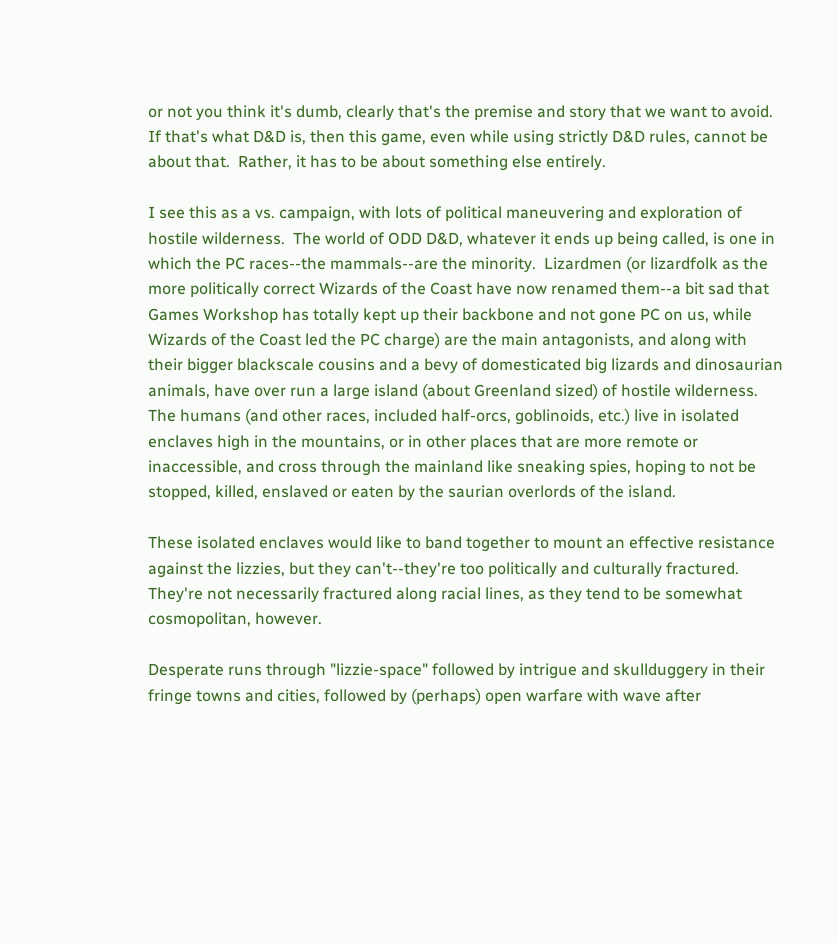or not you think it's dumb, clearly that's the premise and story that we want to avoid.  If that's what D&D is, then this game, even while using strictly D&D rules, cannot be about that.  Rather, it has to be about something else entirely.

I see this as a vs. campaign, with lots of political maneuvering and exploration of hostile wilderness.  The world of ODD D&D, whatever it ends up being called, is one in which the PC races--the mammals--are the minority.  Lizardmen (or lizardfolk as the more politically correct Wizards of the Coast have now renamed them--a bit sad that Games Workshop has totally kept up their backbone and not gone PC on us, while Wizards of the Coast led the PC charge) are the main antagonists, and along with their bigger blackscale cousins and a bevy of domesticated big lizards and dinosaurian animals, have over run a large island (about Greenland sized) of hostile wilderness.  The humans (and other races, included half-orcs, goblinoids, etc.) live in isolated enclaves high in the mountains, or in other places that are more remote or inaccessible, and cross through the mainland like sneaking spies, hoping to not be stopped, killed, enslaved or eaten by the saurian overlords of the island.

These isolated enclaves would like to band together to mount an effective resistance against the lizzies, but they can't--they're too politically and culturally fractured.  They're not necessarily fractured along racial lines, as they tend to be somewhat cosmopolitan, however.

Desperate runs through "lizzie-space" followed by intrigue and skullduggery in their fringe towns and cities, followed by (perhaps) open warfare with wave after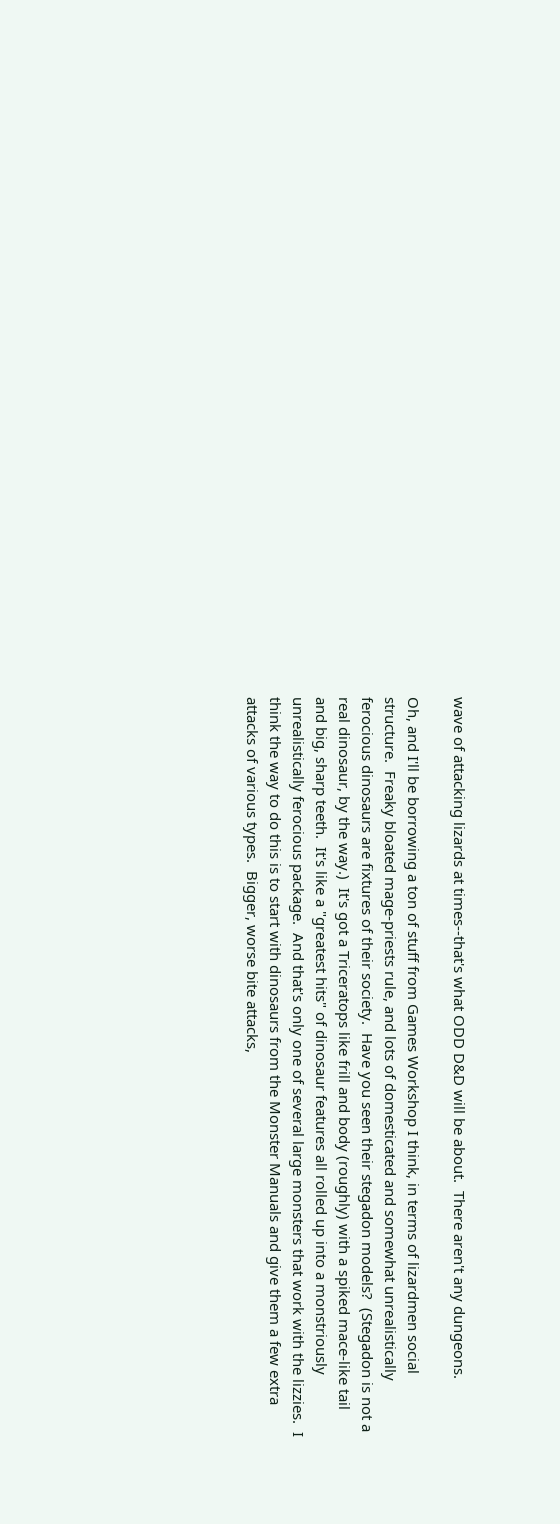wave of attacking lizards at times--that's what ODD D&D will be about.  There aren't any dungeons.

Oh, and I'll be borrowing a ton of stuff from Games Workshop I think, in terms of lizardmen social structure.  Freaky bloated mage-priests rule, and lots of domesticated and somewhat unrealistically ferocious dinosaurs are fixtures of their society.  Have you seen their stegadon models?  (Stegadon is not a real dinosaur, by the way.)  It's got a Triceratops like frill and body (roughly) with a spiked mace-like tail and big, sharp teeth.  It's like a "greatest hits" of dinosaur features all rolled up into a monstriously unrealistically ferocious package.  And that's only one of several large monsters that work with the lizzies.  I think the way to do this is to start with dinosaurs from the Monster Manuals and give them a few extra attacks of various types.  Bigger, worse bite attacks,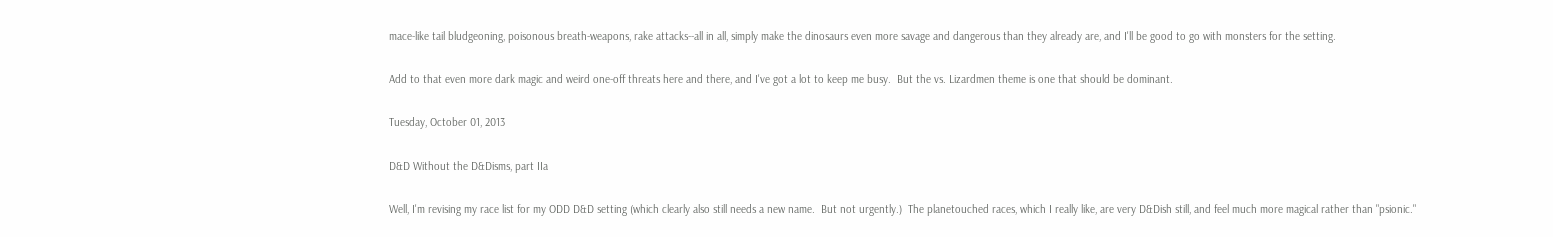mace-like tail bludgeoning, poisonous breath-weapons, rake attacks--all in all, simply make the dinosaurs even more savage and dangerous than they already are, and I'll be good to go with monsters for the setting.

Add to that even more dark magic and weird one-off threats here and there, and I've got a lot to keep me busy.  But the vs. Lizardmen theme is one that should be dominant.

Tuesday, October 01, 2013

D&D Without the D&Disms, part IIa

Well, I'm revising my race list for my ODD D&D setting (which clearly also still needs a new name.  But not urgently.)  The planetouched races, which I really like, are very D&Dish still, and feel much more magical rather than "psionic."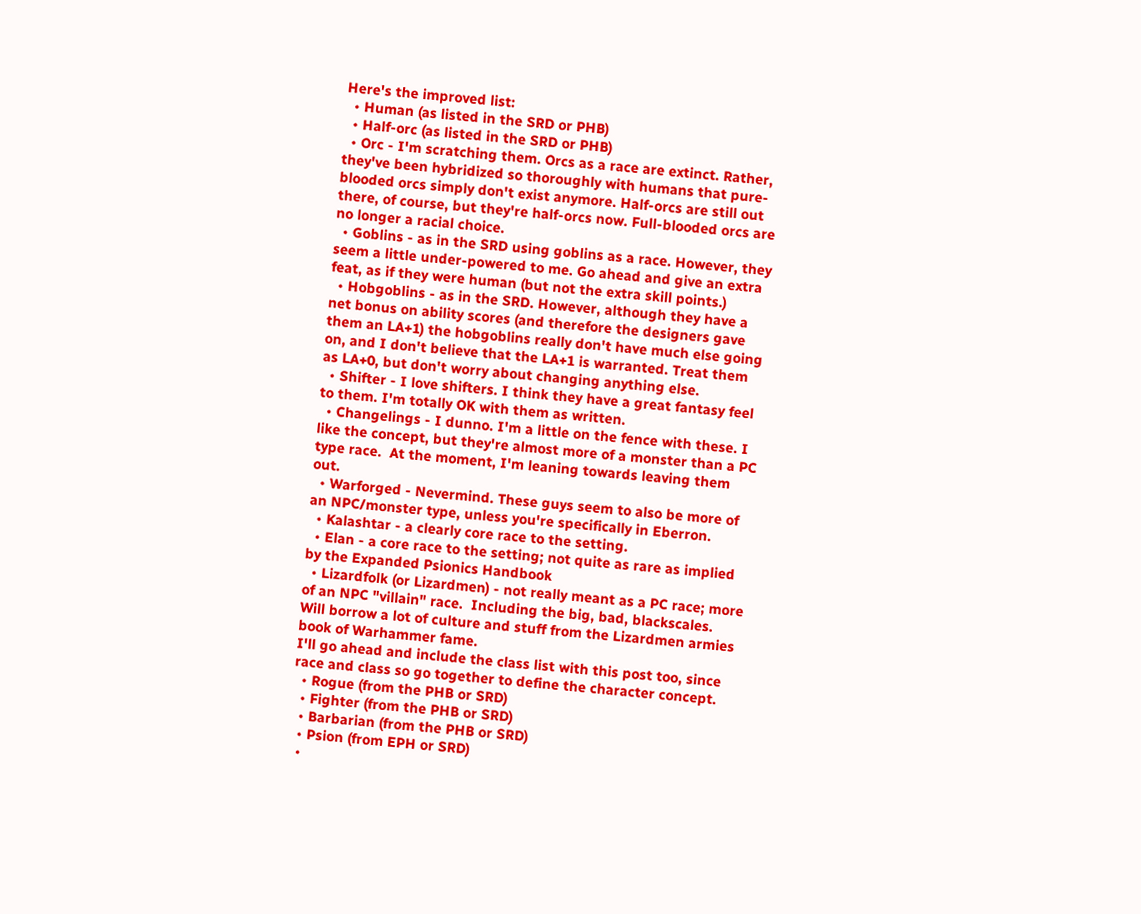Here's the improved list:
  • Human (as listed in the SRD or PHB)
  • Half-orc (as listed in the SRD or PHB)
  • Orc - I'm scratching them. Orcs as a race are extinct. Rather, they've been hybridized so thoroughly with humans that pure-blooded orcs simply don't exist anymore. Half-orcs are still out there, of course, but they're half-orcs now. Full-blooded orcs are no longer a racial choice.
  • Goblins - as in the SRD using goblins as a race. However, they seem a little under-powered to me. Go ahead and give an extra feat, as if they were human (but not the extra skill points.)
  • Hobgoblins - as in the SRD. However, although they have a net bonus on ability scores (and therefore the designers gave them an LA+1) the hobgoblins really don't have much else going on, and I don't believe that the LA+1 is warranted. Treat them as LA+0, but don't worry about changing anything else.
  • Shifter - I love shifters. I think they have a great fantasy feel to them. I'm totally OK with them as written.
  • Changelings - I dunno. I'm a little on the fence with these. I like the concept, but they're almost more of a monster than a PC type race.  At the moment, I'm leaning towards leaving them out.
  • Warforged - Nevermind. These guys seem to also be more of an NPC/monster type, unless you're specifically in Eberron.
  • Kalashtar - a clearly core race to the setting.
  • Elan - a core race to the setting; not quite as rare as implied by the Expanded Psionics Handbook
  • Lizardfolk (or Lizardmen) - not really meant as a PC race; more of an NPC "villain" race.  Including the big, bad, blackscales.  Will borrow a lot of culture and stuff from the Lizardmen armies book of Warhammer fame.
I'll go ahead and include the class list with this post too, since race and class so go together to define the character concept.
  • Rogue (from the PHB or SRD)
  • Fighter (from the PHB or SRD)
  • Barbarian (from the PHB or SRD)
  • Psion (from EPH or SRD)
  •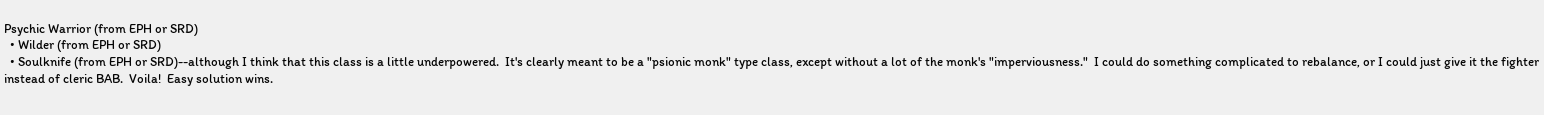Psychic Warrior (from EPH or SRD)
  • Wilder (from EPH or SRD)
  • Soulknife (from EPH or SRD)--although I think that this class is a little underpowered.  It's clearly meant to be a "psionic monk" type class, except without a lot of the monk's "imperviousness."  I could do something complicated to rebalance, or I could just give it the fighter instead of cleric BAB.  Voila!  Easy solution wins.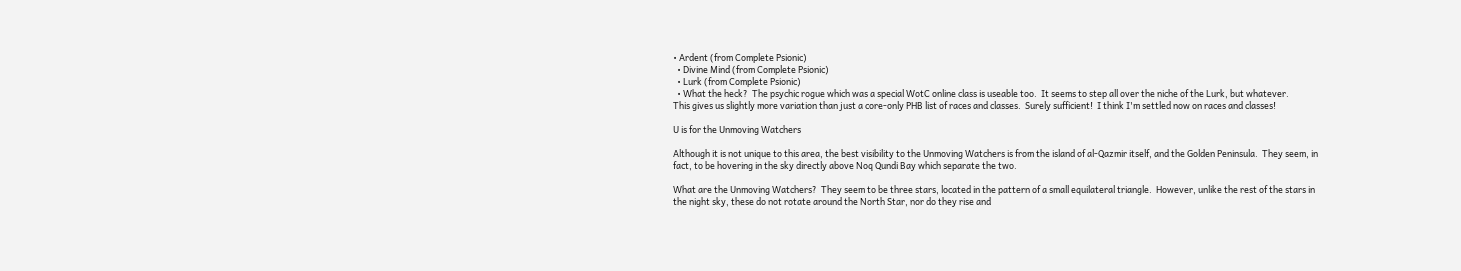• Ardent (from Complete Psionic)
  • Divine Mind (from Complete Psionic)
  • Lurk (from Complete Psionic)
  • What the heck?  The psychic rogue which was a special WotC online class is useable too.  It seems to step all over the niche of the Lurk, but whatever.
This gives us slightly more variation than just a core-only PHB list of races and classes.  Surely sufficient!  I think I'm settled now on races and classes!

U is for the Unmoving Watchers

Although it is not unique to this area, the best visibility to the Unmoving Watchers is from the island of al-Qazmir itself, and the Golden Peninsula.  They seem, in fact, to be hovering in the sky directly above Noq Qundi Bay which separate the two.

What are the Unmoving Watchers?  They seem to be three stars, located in the pattern of a small equilateral triangle.  However, unlike the rest of the stars in the night sky, these do not rotate around the North Star, nor do they rise and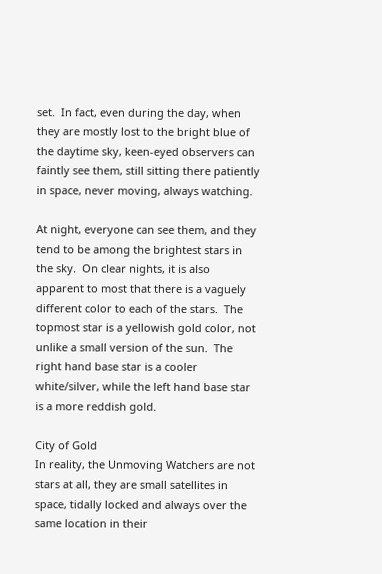set.  In fact, even during the day, when they are mostly lost to the bright blue of the daytime sky, keen-eyed observers can faintly see them, still sitting there patiently in space, never moving, always watching.

At night, everyone can see them, and they tend to be among the brightest stars in the sky.  On clear nights, it is also apparent to most that there is a vaguely different color to each of the stars.  The topmost star is a yellowish gold color, not unlike a small version of the sun.  The right hand base star is a cooler white/silver, while the left hand base star is a more reddish gold.

City of Gold
In reality, the Unmoving Watchers are not stars at all, they are small satellites in space, tidally locked and always over the same location in their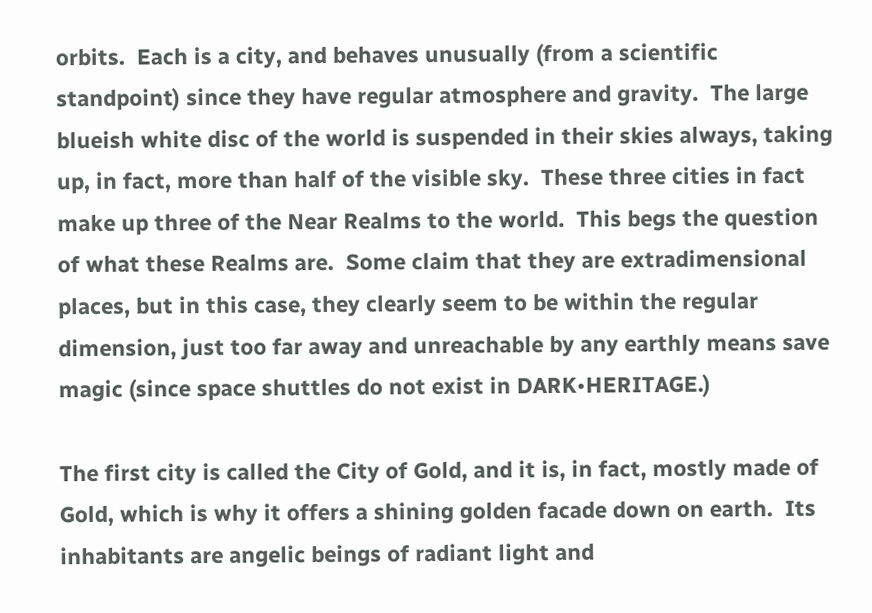orbits.  Each is a city, and behaves unusually (from a scientific standpoint) since they have regular atmosphere and gravity.  The large blueish white disc of the world is suspended in their skies always, taking up, in fact, more than half of the visible sky.  These three cities in fact make up three of the Near Realms to the world.  This begs the question of what these Realms are.  Some claim that they are extradimensional places, but in this case, they clearly seem to be within the regular dimension, just too far away and unreachable by any earthly means save magic (since space shuttles do not exist in DARK•HERITAGE.)

The first city is called the City of Gold, and it is, in fact, mostly made of Gold, which is why it offers a shining golden facade down on earth.  Its inhabitants are angelic beings of radiant light and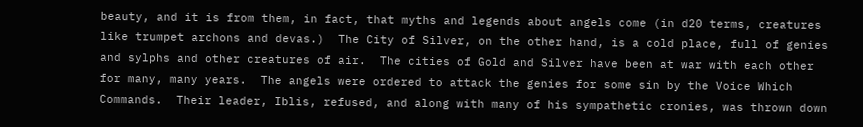beauty, and it is from them, in fact, that myths and legends about angels come (in d20 terms, creatures like trumpet archons and devas.)  The City of Silver, on the other hand, is a cold place, full of genies and sylphs and other creatures of air.  The cities of Gold and Silver have been at war with each other for many, many years.  The angels were ordered to attack the genies for some sin by the Voice Which Commands.  Their leader, Iblis, refused, and along with many of his sympathetic cronies, was thrown down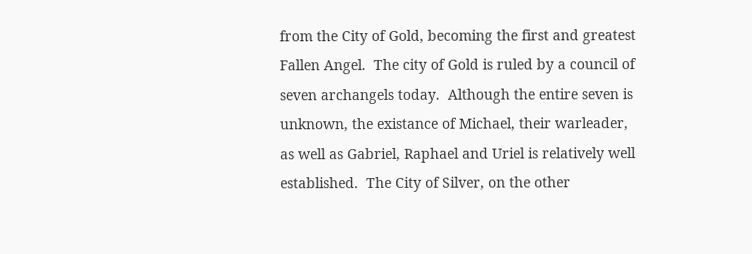from the City of Gold, becoming the first and greatest Fallen Angel.  The city of Gold is ruled by a council of seven archangels today.  Although the entire seven is unknown, the existance of Michael, their warleader, as well as Gabriel, Raphael and Uriel is relatively well established.  The City of Silver, on the other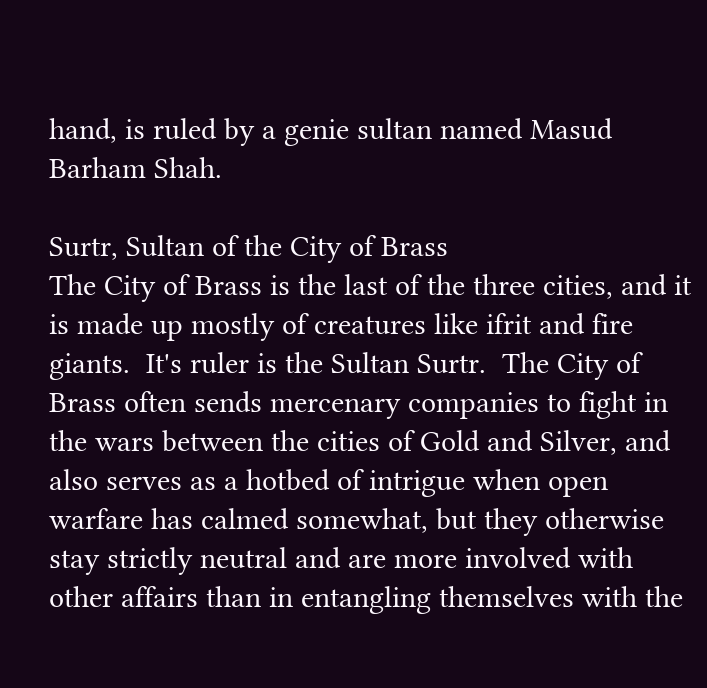hand, is ruled by a genie sultan named Masud Barham Shah.

Surtr, Sultan of the City of Brass
The City of Brass is the last of the three cities, and it is made up mostly of creatures like ifrit and fire giants.  It's ruler is the Sultan Surtr.  The City of Brass often sends mercenary companies to fight in the wars between the cities of Gold and Silver, and also serves as a hotbed of intrigue when open warfare has calmed somewhat, but they otherwise stay strictly neutral and are more involved with other affairs than in entangling themselves with the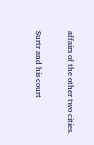affairs of the other two cities.

Surtr and his court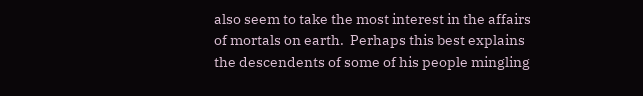also seem to take the most interest in the affairs of mortals on earth.  Perhaps this best explains the descendents of some of his people mingling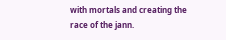with mortals and creating the race of the jann.